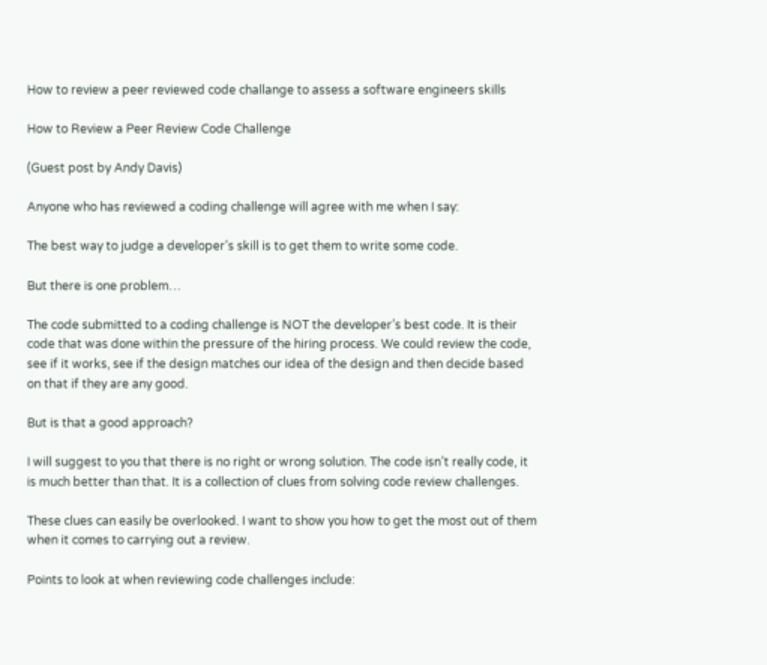How to review a peer reviewed code challange to assess a software engineers skills

How to Review a Peer Review Code Challenge

(Guest post by Andy Davis)

Anyone who has reviewed a coding challenge will agree with me when I say:

The best way to judge a developer’s skill is to get them to write some code.

But there is one problem…

The code submitted to a coding challenge is NOT the developer’s best code. It is their code that was done within the pressure of the hiring process. We could review the code, see if it works, see if the design matches our idea of the design and then decide based on that if they are any good.

But is that a good approach?

I will suggest to you that there is no right or wrong solution. The code isn’t really code, it is much better than that. It is a collection of clues from solving code review challenges.

These clues can easily be overlooked. I want to show you how to get the most out of them when it comes to carrying out a review.

Points to look at when reviewing code challenges include: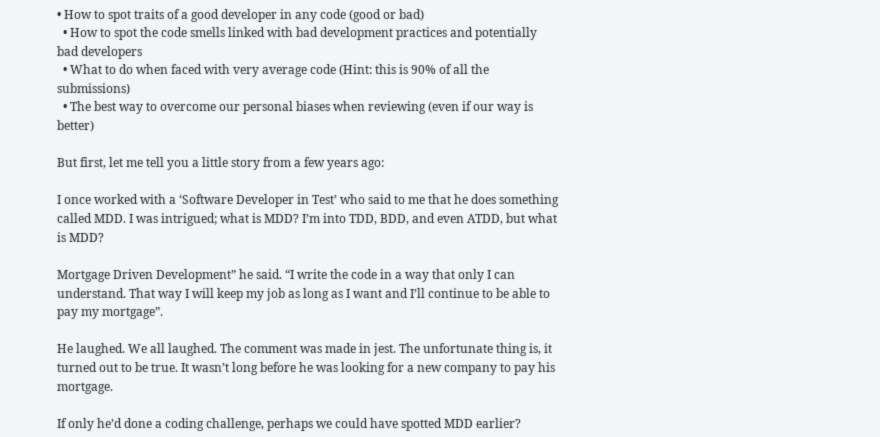• How to spot traits of a good developer in any code (good or bad)
  • How to spot the code smells linked with bad development practices and potentially bad developers
  • What to do when faced with very average code (Hint: this is 90% of all the submissions)
  • The best way to overcome our personal biases when reviewing (even if our way is better)

But first, let me tell you a little story from a few years ago:

I once worked with a ‘Software Developer in Test’ who said to me that he does something called MDD. I was intrigued; what is MDD? I’m into TDD, BDD, and even ATDD, but what is MDD?

Mortgage Driven Development” he said. “I write the code in a way that only I can understand. That way I will keep my job as long as I want and I’ll continue to be able to pay my mortgage”.

He laughed. We all laughed. The comment was made in jest. The unfortunate thing is, it turned out to be true. It wasn’t long before he was looking for a new company to pay his mortgage.

If only he’d done a coding challenge, perhaps we could have spotted MDD earlier?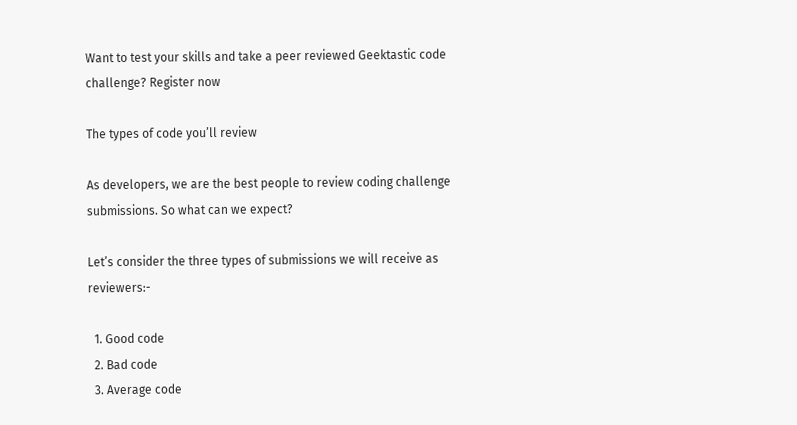Want to test your skills and take a peer reviewed Geektastic code challenge? Register now

The types of code you’ll review

As developers, we are the best people to review coding challenge submissions. So what can we expect?

Let’s consider the three types of submissions we will receive as reviewers:-

  1. Good code
  2. Bad code
  3. Average code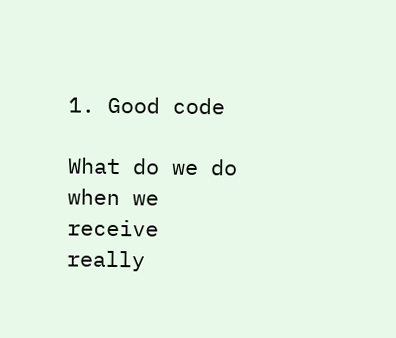1. Good code

What do we do when we receive really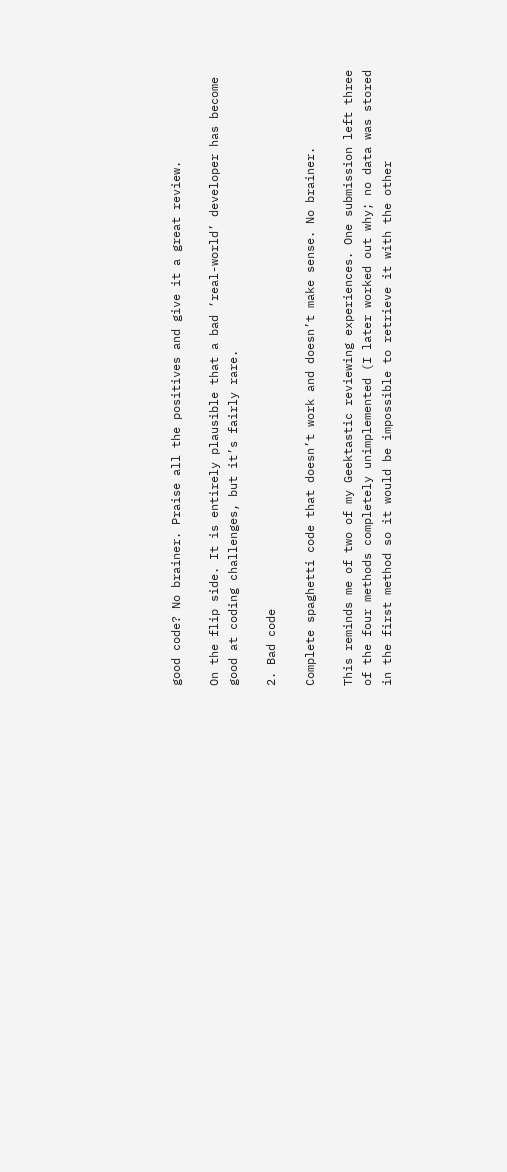good code? No brainer. Praise all the positives and give it a great review.

On the flip side. It is entirely plausible that a bad ‘real-world’ developer has become good at coding challenges, but it’s fairly rare.

2. Bad code

Complete spaghetti code that doesn’t work and doesn’t make sense. No brainer.

This reminds me of two of my Geektastic reviewing experiences. One submission left three of the four methods completely unimplemented (I later worked out why; no data was stored in the first method so it would be impossible to retrieve it with the other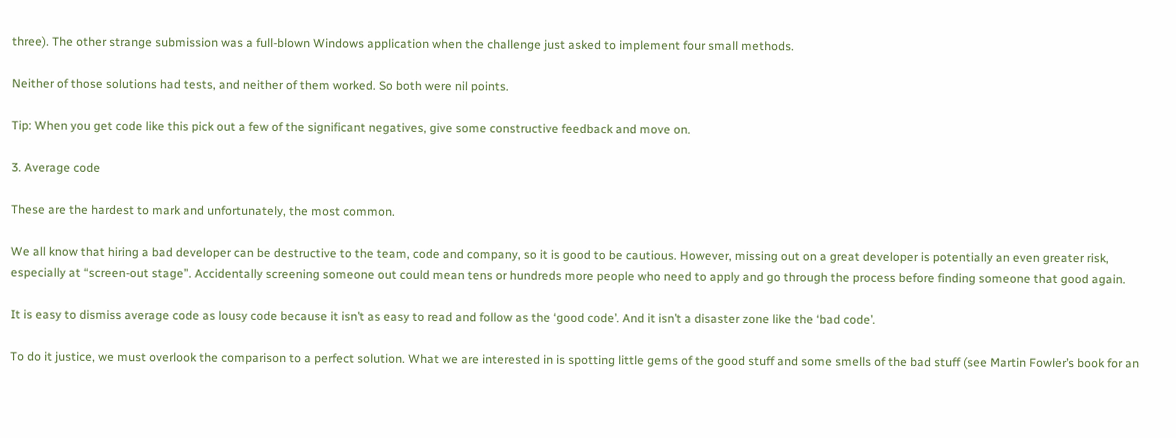three). The other strange submission was a full-blown Windows application when the challenge just asked to implement four small methods.

Neither of those solutions had tests, and neither of them worked. So both were nil points.

Tip: When you get code like this pick out a few of the significant negatives, give some constructive feedback and move on.

3. Average code

These are the hardest to mark and unfortunately, the most common.

We all know that hiring a bad developer can be destructive to the team, code and company, so it is good to be cautious. However, missing out on a great developer is potentially an even greater risk, especially at “screen-out stage”. Accidentally screening someone out could mean tens or hundreds more people who need to apply and go through the process before finding someone that good again.

It is easy to dismiss average code as lousy code because it isn’t as easy to read and follow as the ‘good code’. And it isn’t a disaster zone like the ‘bad code’.

To do it justice, we must overlook the comparison to a perfect solution. What we are interested in is spotting little gems of the good stuff and some smells of the bad stuff (see Martin Fowler’s book for an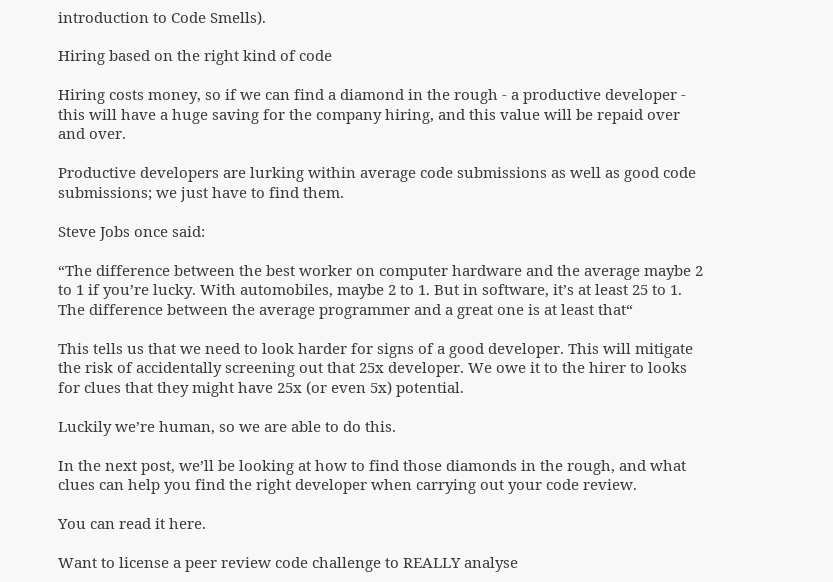introduction to Code Smells).

Hiring based on the right kind of code

Hiring costs money, so if we can find a diamond in the rough - a productive developer - this will have a huge saving for the company hiring, and this value will be repaid over and over.

Productive developers are lurking within average code submissions as well as good code submissions; we just have to find them.

Steve Jobs once said:

“The difference between the best worker on computer hardware and the average maybe 2 to 1 if you’re lucky. With automobiles, maybe 2 to 1. But in software, it’s at least 25 to 1. The difference between the average programmer and a great one is at least that“

This tells us that we need to look harder for signs of a good developer. This will mitigate the risk of accidentally screening out that 25x developer. We owe it to the hirer to looks for clues that they might have 25x (or even 5x) potential.

Luckily we’re human, so we are able to do this.

In the next post, we’ll be looking at how to find those diamonds in the rough, and what clues can help you find the right developer when carrying out your code review.

You can read it here.

Want to license a peer review code challenge to REALLY analyse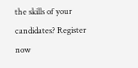the skills of your candidates? Register now